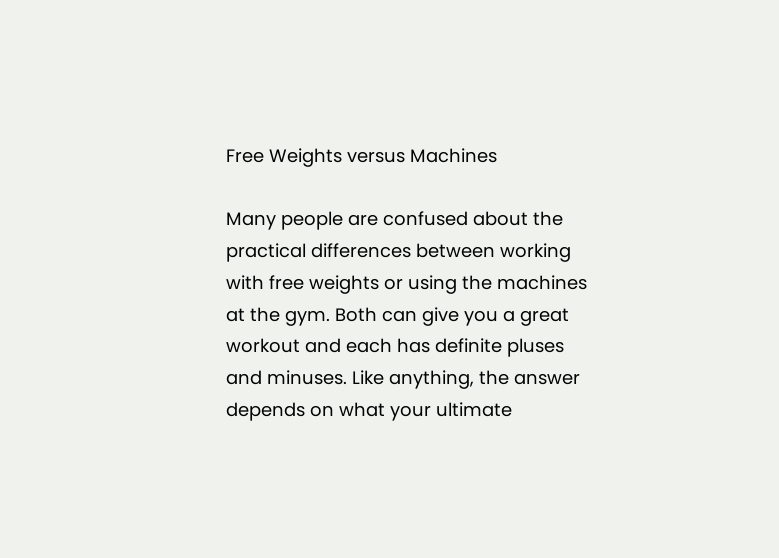Free Weights versus Machines

Many people are confused about the practical differences between working with free weights or using the machines at the gym. Both can give you a great workout and each has definite pluses and minuses. Like anything, the answer depends on what your ultimate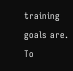training goals are.
To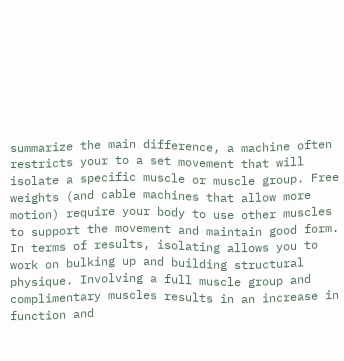summarize the main difference, a machine often restricts your to a set movement that will isolate a specific muscle or muscle group. Free weights (and cable machines that allow more motion) require your body to use other muscles to support the movement and maintain good form. In terms of results, isolating allows you to work on bulking up and building structural physique. Involving a full muscle group and complimentary muscles results in an increase in function and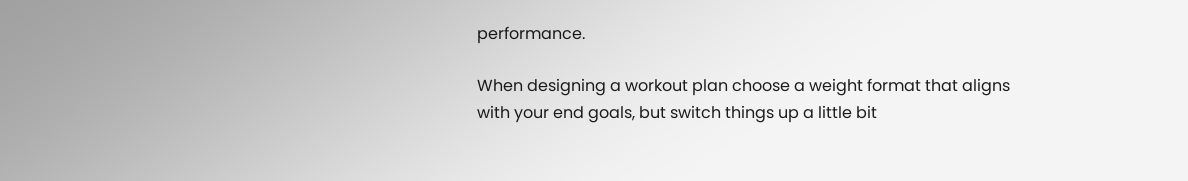performance.

When designing a workout plan choose a weight format that aligns with your end goals, but switch things up a little bit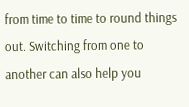from time to time to round things out. Switching from one to another can also help you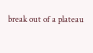break out of a plateau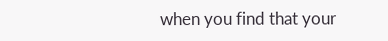when you find that your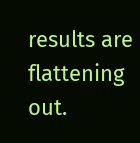results are flattening out.